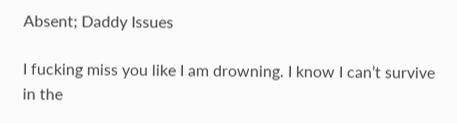Absent; Daddy Issues

I fucking miss you like I am drowning. I know I can’t survive in the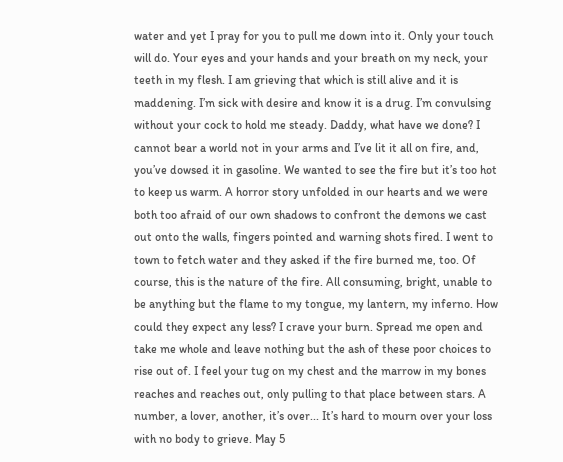water and yet I pray for you to pull me down into it. Only your touch will do. Your eyes and your hands and your breath on my neck, your teeth in my flesh. I am grieving that which is still alive and it is maddening. I’m sick with desire and know it is a drug. I’m convulsing without your cock to hold me steady. Daddy, what have we done? I cannot bear a world not in your arms and I’ve lit it all on fire, and, you’ve dowsed it in gasoline. We wanted to see the fire but it’s too hot to keep us warm. A horror story unfolded in our hearts and we were both too afraid of our own shadows to confront the demons we cast out onto the walls, fingers pointed and warning shots fired. I went to town to fetch water and they asked if the fire burned me, too. Of course, this is the nature of the fire. All consuming, bright, unable to be anything but the flame to my tongue, my lantern, my inferno. How could they expect any less? I crave your burn. Spread me open and take me whole and leave nothing but the ash of these poor choices to rise out of. I feel your tug on my chest and the marrow in my bones reaches and reaches out, only pulling to that place between stars. A number, a lover, another, it’s over... It’s hard to mourn over your loss with no body to grieve. May 5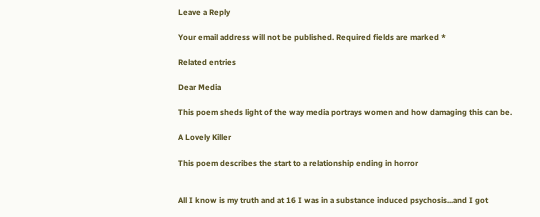Leave a Reply

Your email address will not be published. Required fields are marked *

Related entries

Dear Media

This poem sheds light of the way media portrays women and how damaging this can be.

A Lovely Killer

This poem describes the start to a relationship ending in horror


All I know is my truth and at 16 I was in a substance induced psychosis...and I got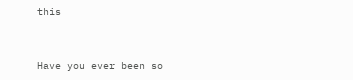this


Have you ever been so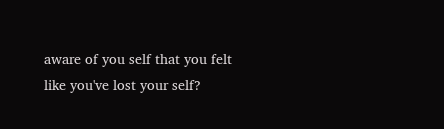aware of you self that you felt like you've lost your self?